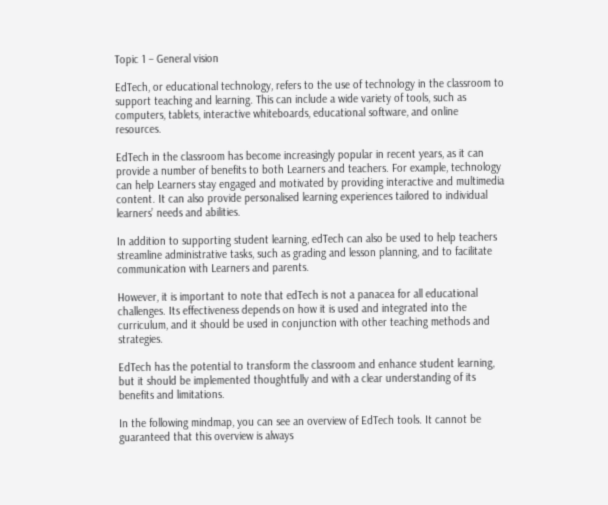Topic 1 – General vision

EdTech, or educational technology, refers to the use of technology in the classroom to support teaching and learning. This can include a wide variety of tools, such as computers, tablets, interactive whiteboards, educational software, and online resources.

EdTech in the classroom has become increasingly popular in recent years, as it can provide a number of benefits to both Learners and teachers. For example, technology can help Learners stay engaged and motivated by providing interactive and multimedia content. It can also provide personalised learning experiences tailored to individual learners’ needs and abilities.

In addition to supporting student learning, edTech can also be used to help teachers streamline administrative tasks, such as grading and lesson planning, and to facilitate communication with Learners and parents.

However, it is important to note that edTech is not a panacea for all educational challenges. Its effectiveness depends on how it is used and integrated into the curriculum, and it should be used in conjunction with other teaching methods and strategies.

EdTech has the potential to transform the classroom and enhance student learning, but it should be implemented thoughtfully and with a clear understanding of its benefits and limitations.

In the following mindmap, you can see an overview of EdTech tools. It cannot be guaranteed that this overview is always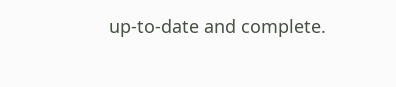up-to-date and complete.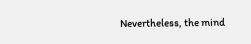Nevertheless, the mind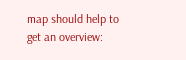map should help to get an overview: